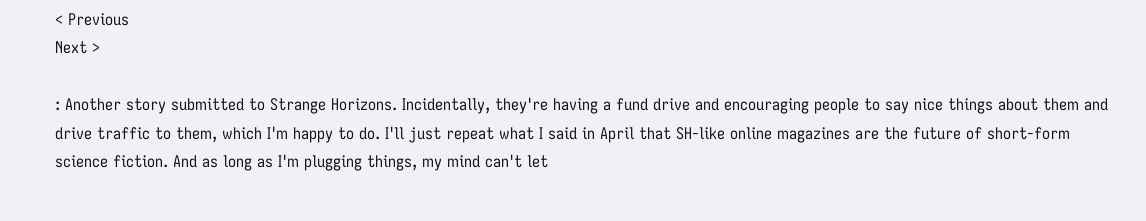< Previous
Next >

: Another story submitted to Strange Horizons. Incidentally, they're having a fund drive and encouraging people to say nice things about them and drive traffic to them, which I'm happy to do. I'll just repeat what I said in April that SH-like online magazines are the future of short-form science fiction. And as long as I'm plugging things, my mind can't let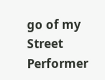go of my Street Performer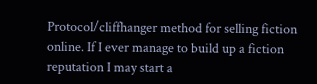Protocol/cliffhanger method for selling fiction online. If I ever manage to build up a fiction reputation I may start a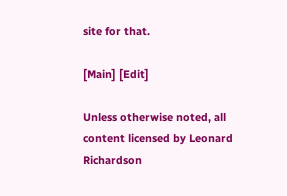site for that.

[Main] [Edit]

Unless otherwise noted, all content licensed by Leonard Richardson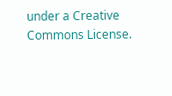under a Creative Commons License.